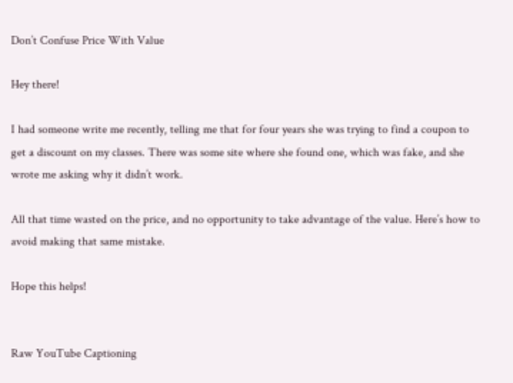Don’t Confuse Price With Value

Hey there!

I had someone write me recently, telling me that for four years she was trying to find a coupon to get a discount on my classes. There was some site where she found one, which was fake, and she wrote me asking why it didn’t work.

All that time wasted on the price, and no opportunity to take advantage of the value. Here’s how to avoid making that same mistake.

Hope this helps!


Raw YouTube Captioning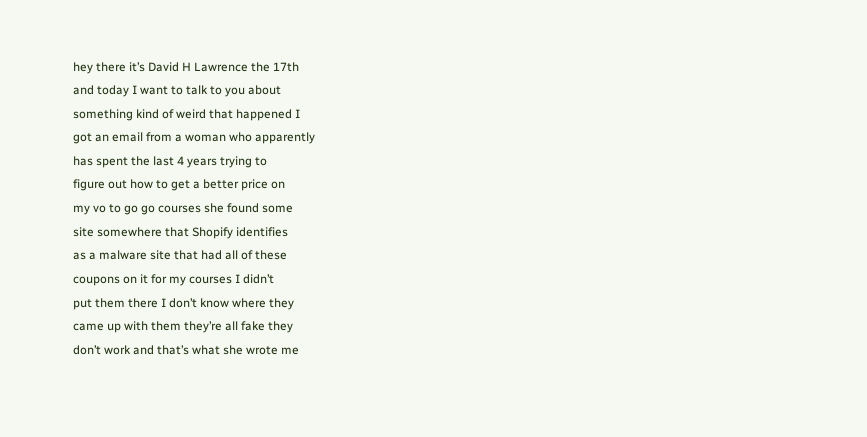hey there it’s David H Lawrence the 17th
and today I want to talk to you about
something kind of weird that happened I
got an email from a woman who apparently
has spent the last 4 years trying to
figure out how to get a better price on
my vo to go go courses she found some
site somewhere that Shopify identifies
as a malware site that had all of these
coupons on it for my courses I didn’t
put them there I don’t know where they
came up with them they’re all fake they
don’t work and that’s what she wrote me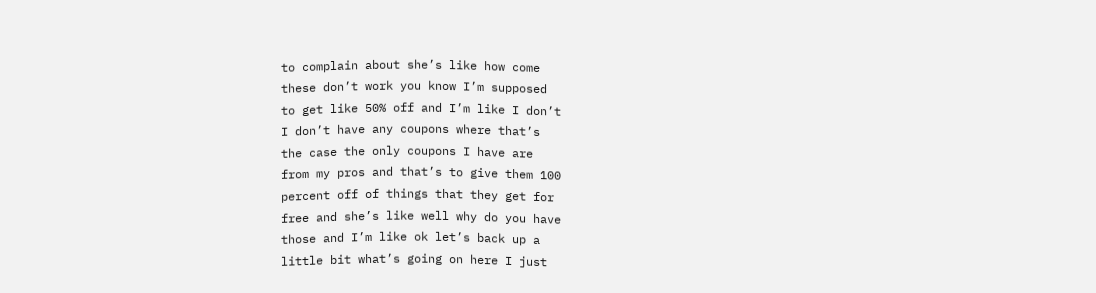to complain about she’s like how come
these don’t work you know I’m supposed
to get like 50% off and I’m like I don’t
I don’t have any coupons where that’s
the case the only coupons I have are
from my pros and that’s to give them 100
percent off of things that they get for
free and she’s like well why do you have
those and I’m like ok let’s back up a
little bit what’s going on here I just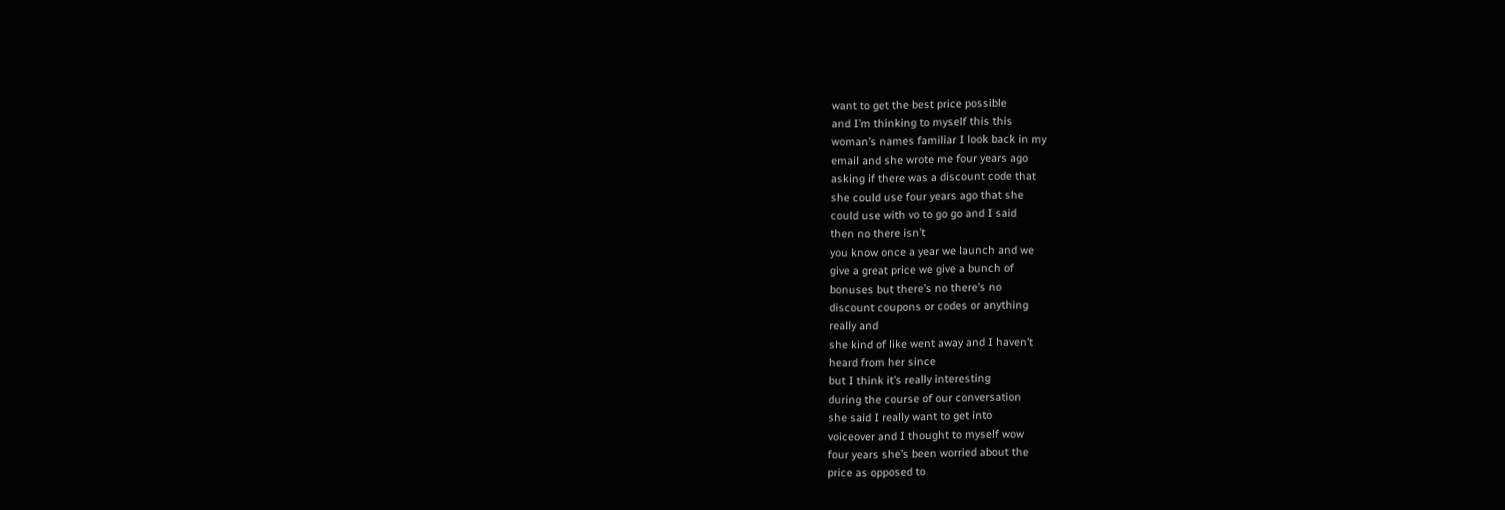want to get the best price possible
and I’m thinking to myself this this
woman’s names familiar I look back in my
email and she wrote me four years ago
asking if there was a discount code that
she could use four years ago that she
could use with vo to go go and I said
then no there isn’t
you know once a year we launch and we
give a great price we give a bunch of
bonuses but there’s no there’s no
discount coupons or codes or anything
really and
she kind of like went away and I haven’t
heard from her since
but I think it’s really interesting
during the course of our conversation
she said I really want to get into
voiceover and I thought to myself wow
four years she’s been worried about the
price as opposed to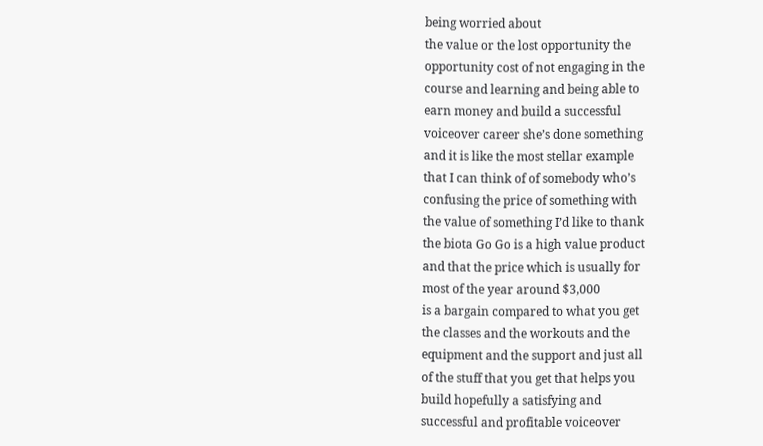being worried about
the value or the lost opportunity the
opportunity cost of not engaging in the
course and learning and being able to
earn money and build a successful
voiceover career she’s done something
and it is like the most stellar example
that I can think of of somebody who’s
confusing the price of something with
the value of something I’d like to thank
the biota Go Go is a high value product
and that the price which is usually for
most of the year around $3,000
is a bargain compared to what you get
the classes and the workouts and the
equipment and the support and just all
of the stuff that you get that helps you
build hopefully a satisfying and
successful and profitable voiceover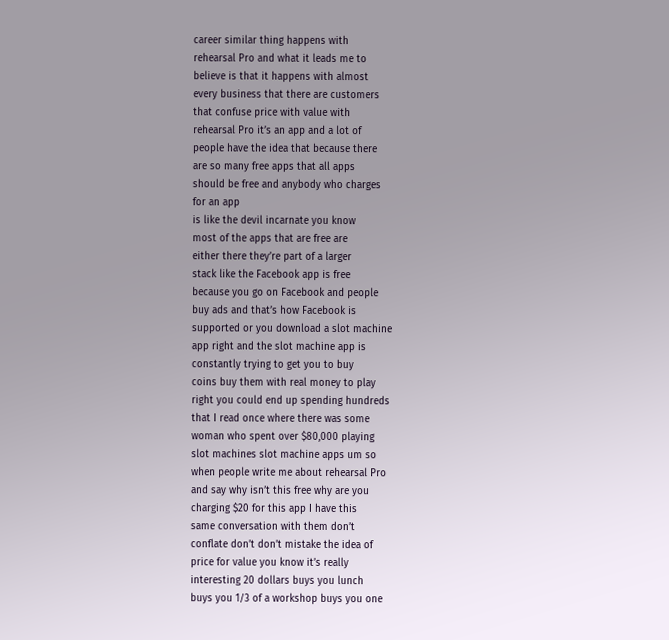career similar thing happens with
rehearsal Pro and what it leads me to
believe is that it happens with almost
every business that there are customers
that confuse price with value with
rehearsal Pro it’s an app and a lot of
people have the idea that because there
are so many free apps that all apps
should be free and anybody who charges
for an app
is like the devil incarnate you know
most of the apps that are free are
either there they’re part of a larger
stack like the Facebook app is free
because you go on Facebook and people
buy ads and that’s how Facebook is
supported or you download a slot machine
app right and the slot machine app is
constantly trying to get you to buy
coins buy them with real money to play
right you could end up spending hundreds
that I read once where there was some
woman who spent over $80,000 playing
slot machines slot machine apps um so
when people write me about rehearsal Pro
and say why isn’t this free why are you
charging $20 for this app I have this
same conversation with them don’t
conflate don’t don’t mistake the idea of
price for value you know it’s really
interesting 20 dollars buys you lunch
buys you 1/3 of a workshop buys you one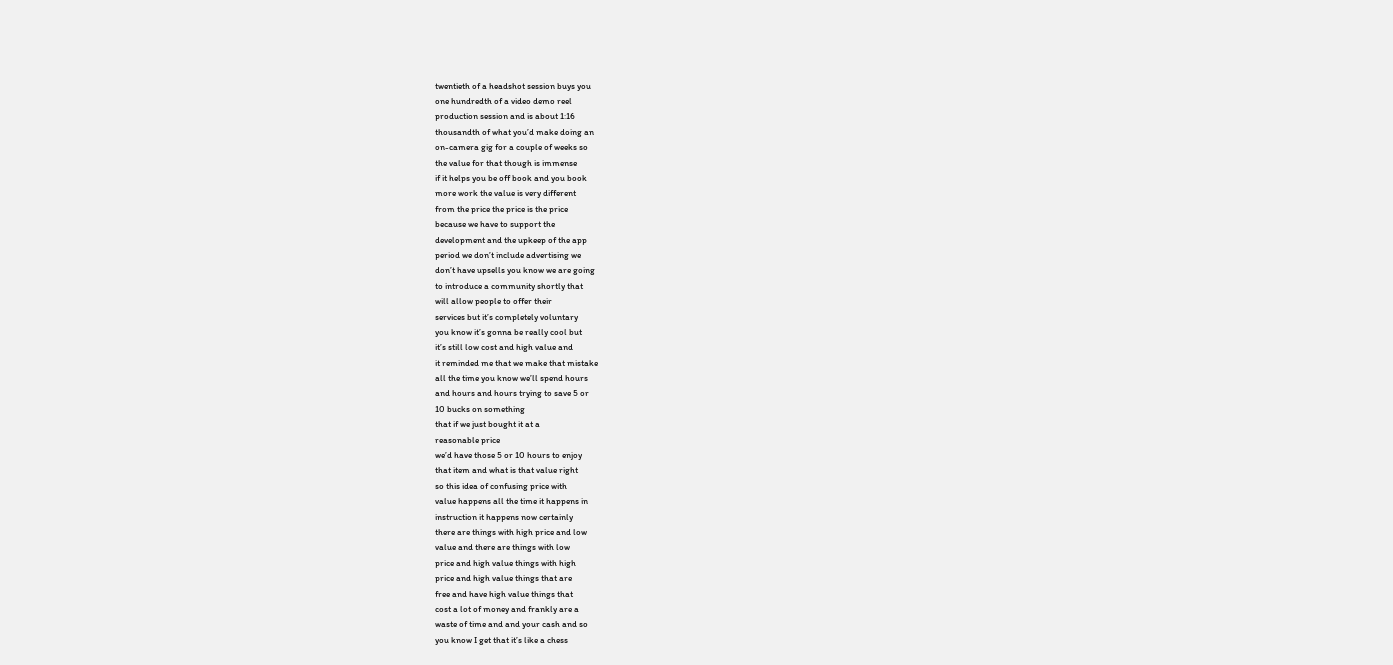twentieth of a headshot session buys you
one hundredth of a video demo reel
production session and is about 1:16
thousandth of what you’d make doing an
on-camera gig for a couple of weeks so
the value for that though is immense
if it helps you be off book and you book
more work the value is very different
from the price the price is the price
because we have to support the
development and the upkeep of the app
period we don’t include advertising we
don’t have upsells you know we are going
to introduce a community shortly that
will allow people to offer their
services but it’s completely voluntary
you know it’s gonna be really cool but
it’s still low cost and high value and
it reminded me that we make that mistake
all the time you know we’ll spend hours
and hours and hours trying to save 5 or
10 bucks on something
that if we just bought it at a
reasonable price
we’d have those 5 or 10 hours to enjoy
that item and what is that value right
so this idea of confusing price with
value happens all the time it happens in
instruction it happens now certainly
there are things with high price and low
value and there are things with low
price and high value things with high
price and high value things that are
free and have high value things that
cost a lot of money and frankly are a
waste of time and and your cash and so
you know I get that it’s like a chess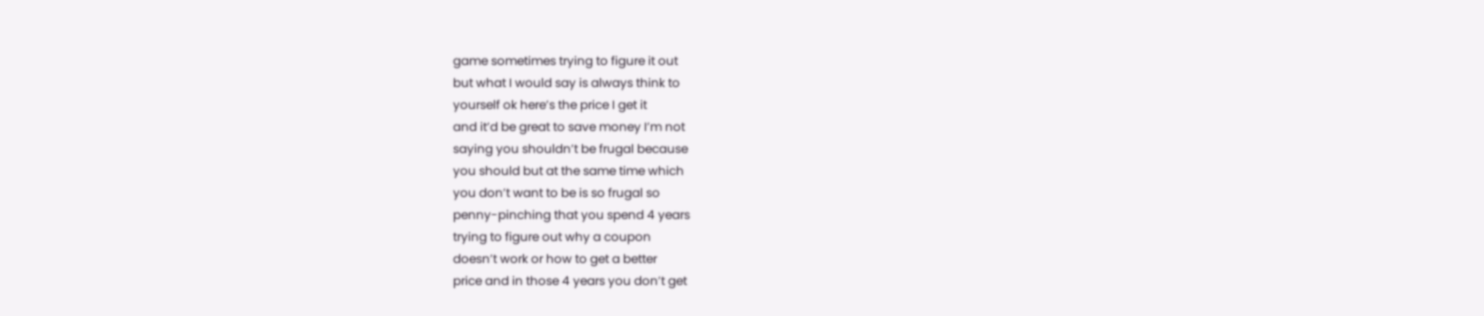game sometimes trying to figure it out
but what I would say is always think to
yourself ok here’s the price I get it
and it’d be great to save money I’m not
saying you shouldn’t be frugal because
you should but at the same time which
you don’t want to be is so frugal so
penny-pinching that you spend 4 years
trying to figure out why a coupon
doesn’t work or how to get a better
price and in those 4 years you don’t get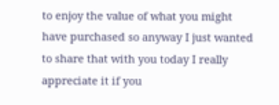to enjoy the value of what you might
have purchased so anyway I just wanted
to share that with you today I really
appreciate it if you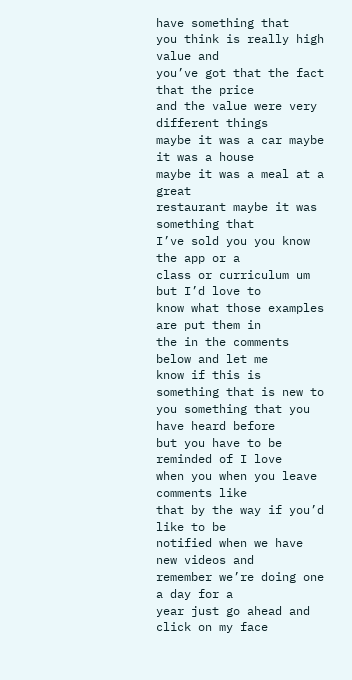have something that
you think is really high value and
you’ve got that the fact that the price
and the value were very different things
maybe it was a car maybe it was a house
maybe it was a meal at a great
restaurant maybe it was something that
I’ve sold you you know the app or a
class or curriculum um but I’d love to
know what those examples are put them in
the in the comments below and let me
know if this is something that is new to
you something that you have heard before
but you have to be reminded of I love
when you when you leave comments like
that by the way if you’d like to be
notified when we have new videos and
remember we’re doing one a day for a
year just go ahead and click on my face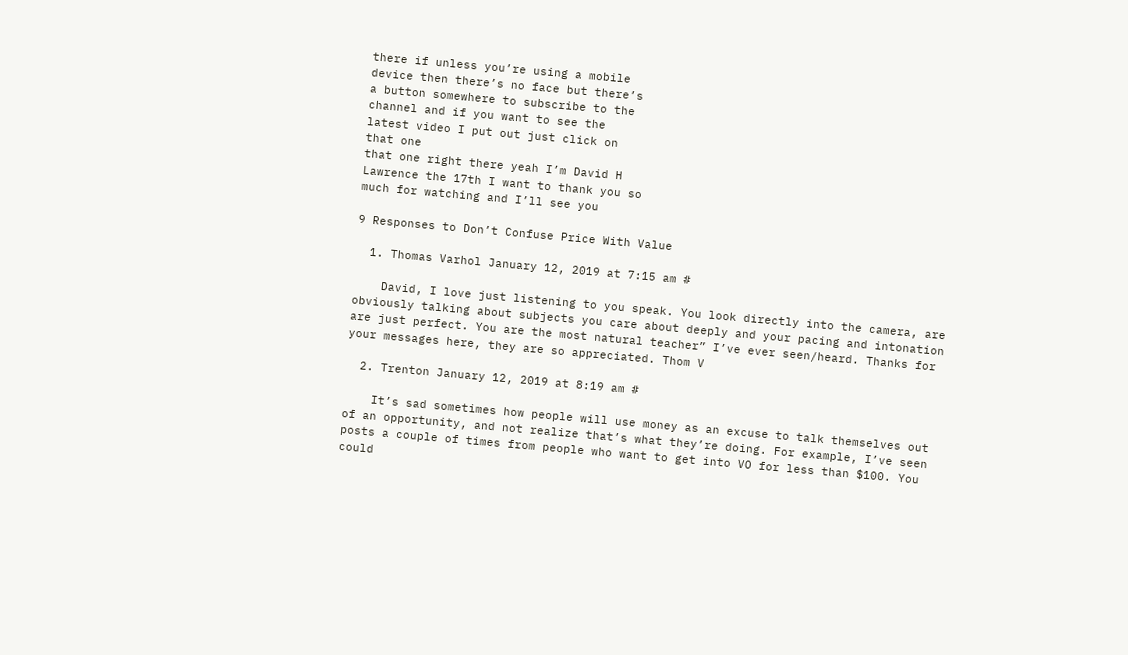there if unless you’re using a mobile
device then there’s no face but there’s
a button somewhere to subscribe to the
channel and if you want to see the
latest video I put out just click on
that one
that one right there yeah I’m David H
Lawrence the 17th I want to thank you so
much for watching and I’ll see you

9 Responses to Don’t Confuse Price With Value

  1. Thomas Varhol January 12, 2019 at 7:15 am #

    David, I love just listening to you speak. You look directly into the camera, are obviously talking about subjects you care about deeply and your pacing and intonation are just perfect. You are the most natural teacher” I’ve ever seen/heard. Thanks for your messages here, they are so appreciated. Thom V

  2. Trenton January 12, 2019 at 8:19 am #

    It’s sad sometimes how people will use money as an excuse to talk themselves out of an opportunity, and not realize that’s what they’re doing. For example, I’ve seen posts a couple of times from people who want to get into VO for less than $100. You could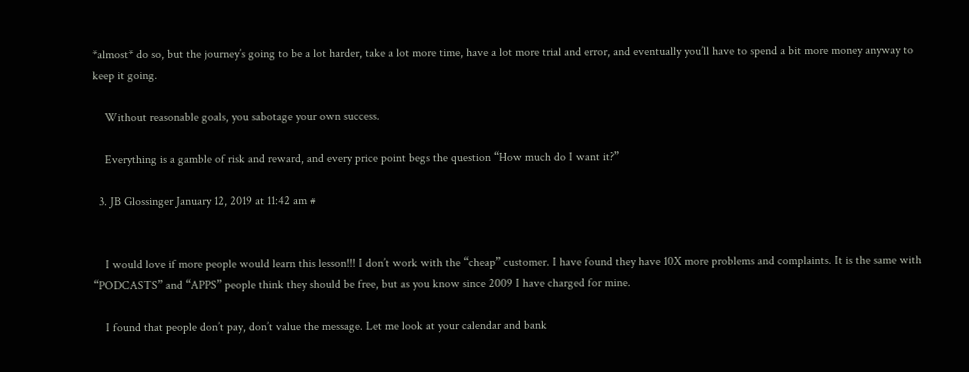*almost* do so, but the journey’s going to be a lot harder, take a lot more time, have a lot more trial and error, and eventually you’ll have to spend a bit more money anyway to keep it going.

    Without reasonable goals, you sabotage your own success.

    Everything is a gamble of risk and reward, and every price point begs the question “How much do I want it?”

  3. JB Glossinger January 12, 2019 at 11:42 am #


    I would love if more people would learn this lesson!!! I don’t work with the “cheap” customer. I have found they have 10X more problems and complaints. It is the same with “PODCASTS” and “APPS” people think they should be free, but as you know since 2009 I have charged for mine.

    I found that people don’t pay, don’t value the message. Let me look at your calendar and bank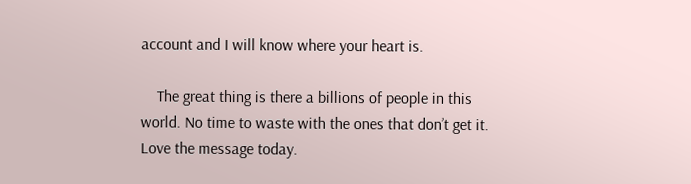account and I will know where your heart is.

    The great thing is there a billions of people in this world. No time to waste with the ones that don’t get it. Love the message today.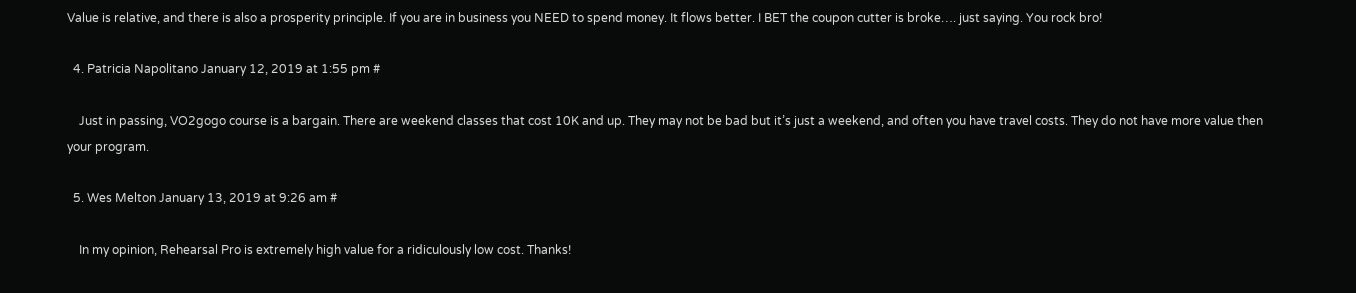Value is relative, and there is also a prosperity principle. If you are in business you NEED to spend money. It flows better. I BET the coupon cutter is broke…. just saying. You rock bro!

  4. Patricia Napolitano January 12, 2019 at 1:55 pm #

    Just in passing, VO2gogo course is a bargain. There are weekend classes that cost 10K and up. They may not be bad but it’s just a weekend, and often you have travel costs. They do not have more value then your program.

  5. Wes Melton January 13, 2019 at 9:26 am #

    In my opinion, Rehearsal Pro is extremely high value for a ridiculously low cost. Thanks!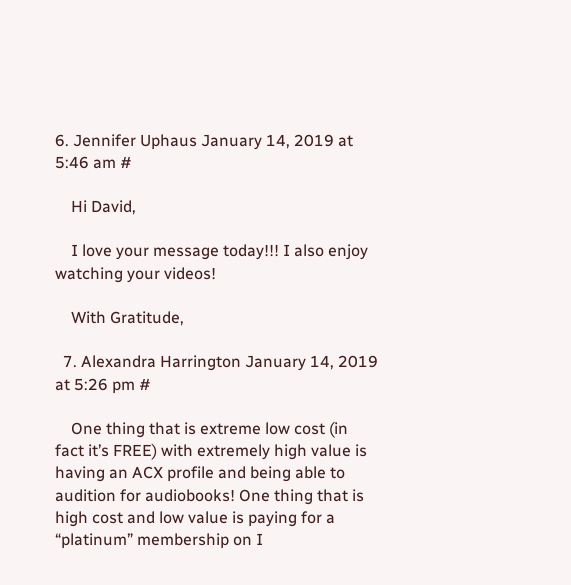6. Jennifer Uphaus January 14, 2019 at 5:46 am #

    Hi David,

    I love your message today!!! I also enjoy watching your videos!

    With Gratitude,

  7. Alexandra Harrington January 14, 2019 at 5:26 pm #

    One thing that is extreme low cost (in fact it’s FREE) with extremely high value is having an ACX profile and being able to audition for audiobooks! One thing that is high cost and low value is paying for a “platinum” membership on I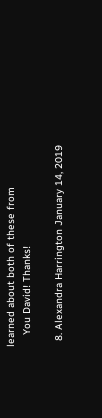learned about both of these from
    You David! Thanks!

  8. Alexandra Harrington January 14, 2019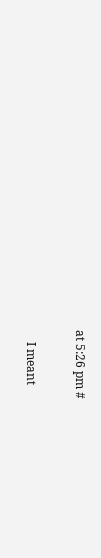at 5:26 pm #

    I meant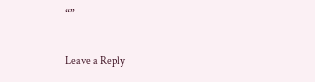“”

Leave a Reply